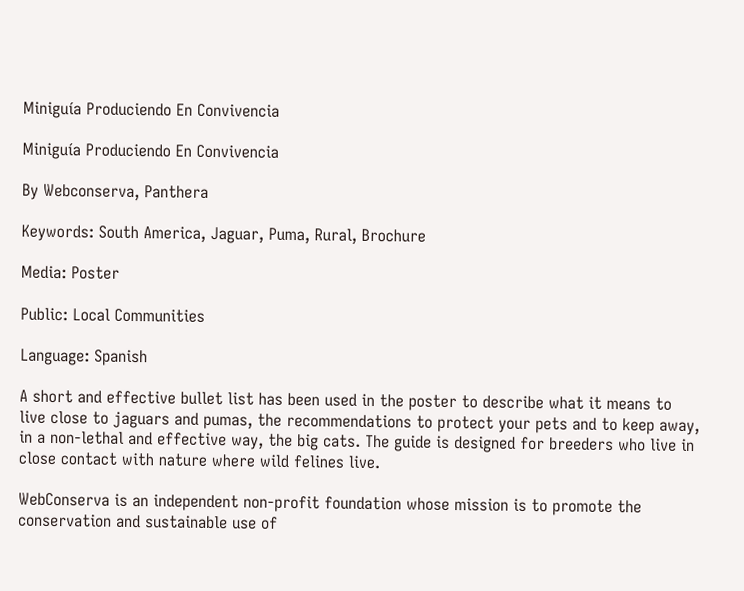Miniguía Produciendo En Convivencia

Miniguía Produciendo En Convivencia

By Webconserva, Panthera

Keywords: South America, Jaguar, Puma, Rural, Brochure

Media: Poster

Public: Local Communities

Language: Spanish

A short and effective bullet list has been used in the poster to describe what it means to live close to jaguars and pumas, the recommendations to protect your pets and to keep away, in a non-lethal and effective way, the big cats. The guide is designed for breeders who live in close contact with nature where wild felines live.

WebConserva is an independent non-profit foundation whose mission is to promote the conservation and sustainable use of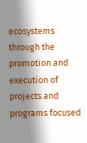ecosystems through the promotion and execution of projects and programs focused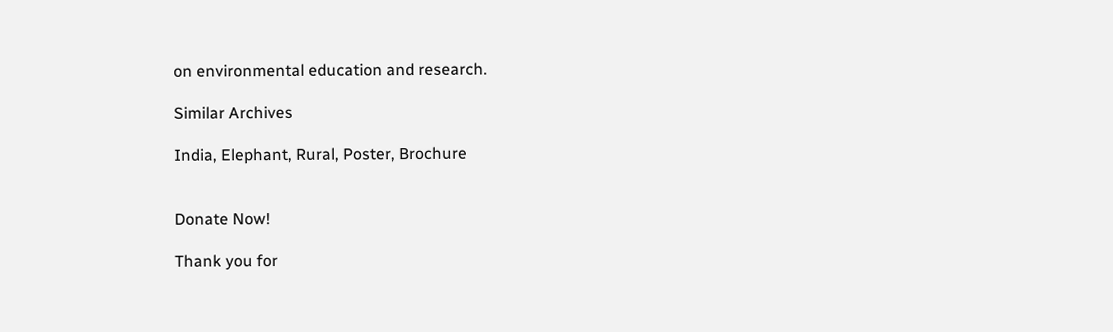on environmental education and research.

Similar Archives

India, Elephant, Rural, Poster, Brochure


Donate Now!

Thank you for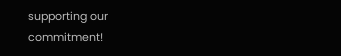supporting our commitment!